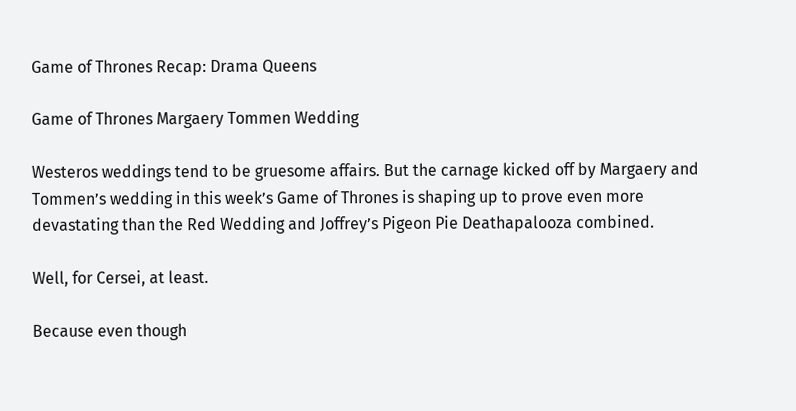Game of Thrones Recap: Drama Queens

Game of Thrones Margaery Tommen Wedding

Westeros weddings tend to be gruesome affairs. But the carnage kicked off by Margaery and Tommen’s wedding in this week’s Game of Thrones is shaping up to prove even more devastating than the Red Wedding and Joffrey’s Pigeon Pie Deathapalooza combined.

Well, for Cersei, at least.

Because even though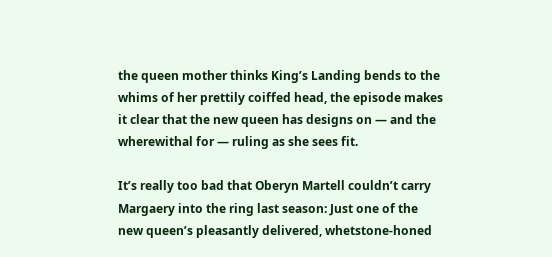the queen mother thinks King’s Landing bends to the whims of her prettily coiffed head, the episode makes it clear that the new queen has designs on — and the wherewithal for — ruling as she sees fit.

It’s really too bad that Oberyn Martell couldn’t carry Margaery into the ring last season: Just one of the new queen’s pleasantly delivered, whetstone-honed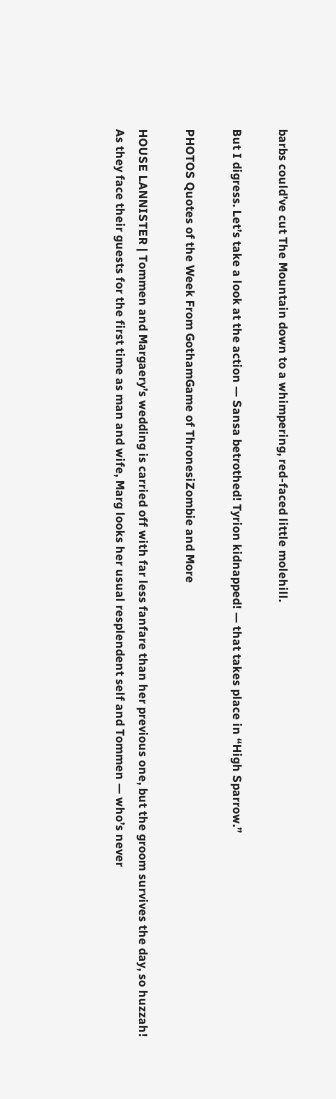barbs could’ve cut The Mountain down to a whimpering, red-faced little molehill.

But I digress. Let’s take a look at the action — Sansa betrothed! Tyrion kidnapped! — that takes place in “High Sparrow.”

PHOTOS Quotes of the Week From GothamGame of ThronesiZombie and More

HOUSE LANNISTER | Tommen and Margaery’s wedding is carried off with far less fanfare than her previous one, but the groom survives the day, so huzzah! As they face their guests for the first time as man and wife, Marg looks her usual resplendent self and Tommen — who’s never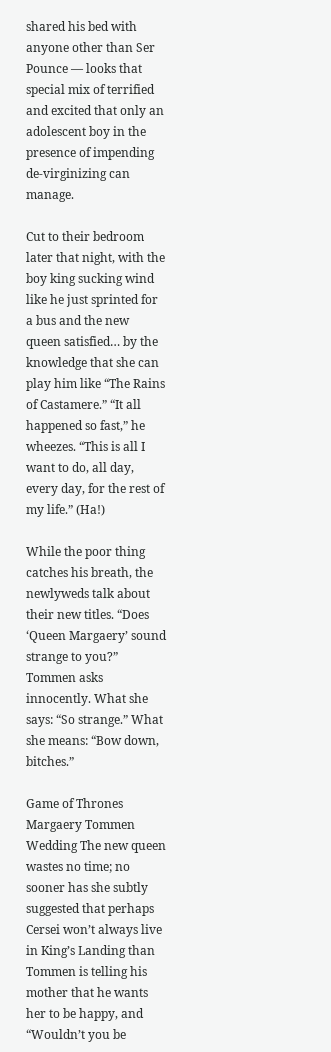shared his bed with anyone other than Ser Pounce — looks that special mix of terrified and excited that only an adolescent boy in the presence of impending de-virginizing can manage.

Cut to their bedroom later that night, with the boy king sucking wind like he just sprinted for a bus and the new queen satisfied… by the knowledge that she can play him like “The Rains of Castamere.” “It all happened so fast,” he wheezes. “This is all I want to do, all day, every day, for the rest of my life.” (Ha!)

While the poor thing catches his breath, the newlyweds talk about their new titles. “Does ‘Queen Margaery’ sound strange to you?” Tommen asks innocently. What she says: “So strange.” What she means: “Bow down, bitches.”

Game of Thrones Margaery Tommen Wedding The new queen wastes no time; no sooner has she subtly suggested that perhaps Cersei won’t always live in King’s Landing than Tommen is telling his mother that he wants her to be happy, and “Wouldn’t you be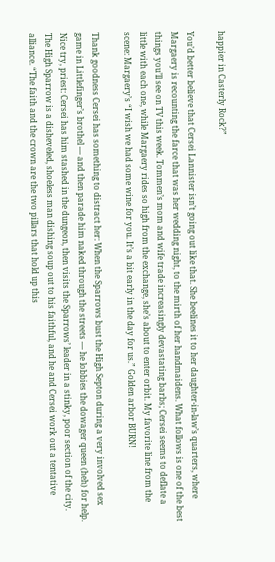happier in Casterly Rock?”

You’d better believe that Cersei Lannister isn’t going out like that. She beelines it to her daughter-in-law’s quarters, where Margaery is recounting the farce that was her wedding night, to the mirth of her handmaidens. What follows is one of the best things you’ll see on TV this week. Tommen’s mom and wife trade increasingly devastating barbs; Cersei seems to deflate a little with each one, while Margaery rides so high from the exchange, she’s about to enter orbit. My favorite line from the scene: Margaery’s “I wish we had some wine for you. It’s a bit early in the day for us.” Golden arbor BURN!

Thank goodness Cersei has something to distract her: When the Sparrows bust the High Septon during a very involved sex game in Littlefinger’s brothel — and then parade him naked through the streets — he lobbies the dowager queen (heh) for help. Nice try, priest: Cersei has him stashed in the dungeon, then visits the Sparrows’ leader in a stinky, poor section of the city. The High Sparrow is a disheveled, shoeless man dishing soup out to his faithful, and he and Cersei work out a tentative alliance. “The faith and the crown are the two pillars that hold up this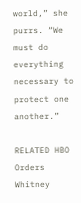world,” she purrs. “We must do everything necessary to protect one another.”

RELATED HBO Orders Whitney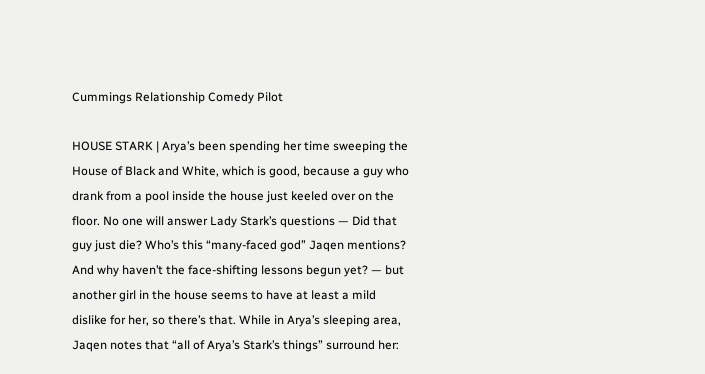Cummings Relationship Comedy Pilot

HOUSE STARK | Arya’s been spending her time sweeping the House of Black and White, which is good, because a guy who drank from a pool inside the house just keeled over on the floor. No one will answer Lady Stark’s questions — Did that guy just die? Who’s this “many-faced god” Jaqen mentions? And why haven’t the face-shifting lessons begun yet? — but another girl in the house seems to have at least a mild dislike for her, so there’s that. While in Arya’s sleeping area, Jaqen notes that “all of Arya’s Stark’s things” surround her: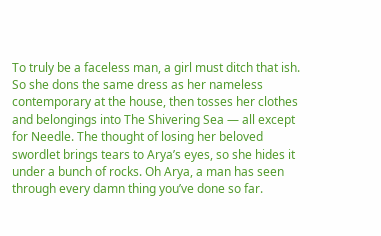To truly be a faceless man, a girl must ditch that ish. So she dons the same dress as her nameless contemporary at the house, then tosses her clothes and belongings into The Shivering Sea — all except for Needle. The thought of losing her beloved swordlet brings tears to Arya’s eyes, so she hides it under a bunch of rocks. Oh Arya, a man has seen through every damn thing you’ve done so far.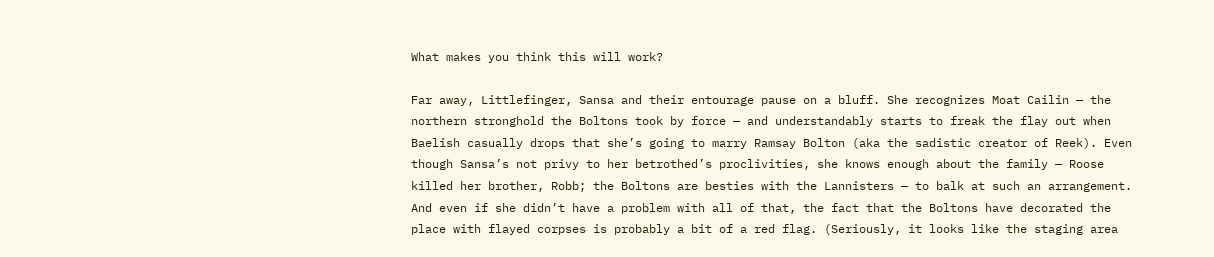What makes you think this will work?

Far away, Littlefinger, Sansa and their entourage pause on a bluff. She recognizes Moat Cailin — the northern stronghold the Boltons took by force — and understandably starts to freak the flay out when Baelish casually drops that she’s going to marry Ramsay Bolton (aka the sadistic creator of Reek). Even though Sansa’s not privy to her betrothed’s proclivities, she knows enough about the family — Roose killed her brother, Robb; the Boltons are besties with the Lannisters — to balk at such an arrangement. And even if she didn’t have a problem with all of that, the fact that the Boltons have decorated the place with flayed corpses is probably a bit of a red flag. (Seriously, it looks like the staging area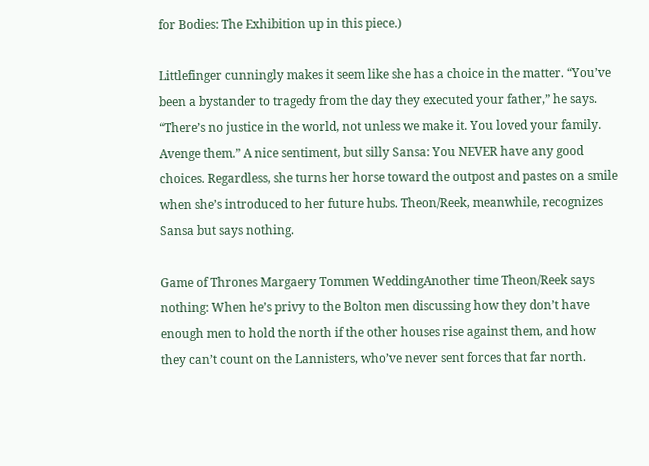for Bodies: The Exhibition up in this piece.)

Littlefinger cunningly makes it seem like she has a choice in the matter. “You’ve been a bystander to tragedy from the day they executed your father,” he says. “There’s no justice in the world, not unless we make it. You loved your family. Avenge them.” A nice sentiment, but silly Sansa: You NEVER have any good choices. Regardless, she turns her horse toward the outpost and pastes on a smile when she’s introduced to her future hubs. Theon/Reek, meanwhile, recognizes Sansa but says nothing.

Game of Thrones Margaery Tommen WeddingAnother time Theon/Reek says nothing: When he’s privy to the Bolton men discussing how they don’t have enough men to hold the north if the other houses rise against them, and how they can’t count on the Lannisters, who’ve never sent forces that far north.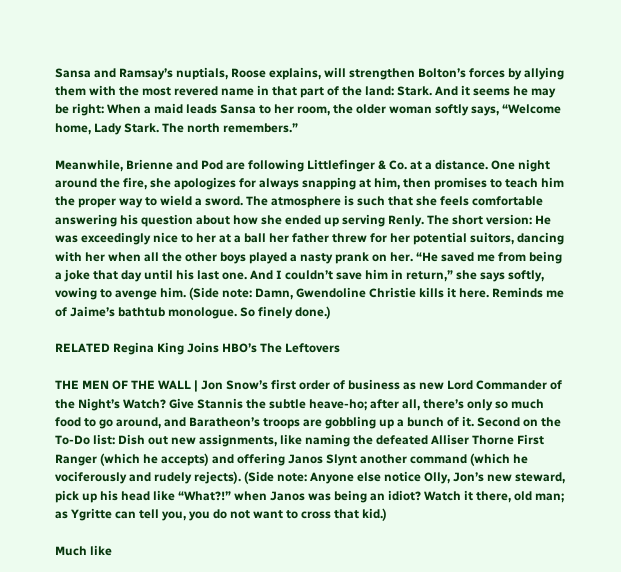Sansa and Ramsay’s nuptials, Roose explains, will strengthen Bolton’s forces by allying them with the most revered name in that part of the land: Stark. And it seems he may be right: When a maid leads Sansa to her room, the older woman softly says, “Welcome home, Lady Stark. The north remembers.”

Meanwhile, Brienne and Pod are following Littlefinger & Co. at a distance. One night around the fire, she apologizes for always snapping at him, then promises to teach him the proper way to wield a sword. The atmosphere is such that she feels comfortable answering his question about how she ended up serving Renly. The short version: He was exceedingly nice to her at a ball her father threw for her potential suitors, dancing with her when all the other boys played a nasty prank on her. “He saved me from being a joke that day until his last one. And I couldn’t save him in return,” she says softly, vowing to avenge him. (Side note: Damn, Gwendoline Christie kills it here. Reminds me of Jaime’s bathtub monologue. So finely done.)

RELATED Regina King Joins HBO’s The Leftovers

THE MEN OF THE WALL | Jon Snow’s first order of business as new Lord Commander of the Night’s Watch? Give Stannis the subtle heave-ho; after all, there’s only so much food to go around, and Baratheon’s troops are gobbling up a bunch of it. Second on the To-Do list: Dish out new assignments, like naming the defeated Alliser Thorne First Ranger (which he accepts) and offering Janos Slynt another command (which he vociferously and rudely rejects). (Side note: Anyone else notice Olly, Jon’s new steward, pick up his head like “What?!” when Janos was being an idiot? Watch it there, old man; as Ygritte can tell you, you do not want to cross that kid.)

Much like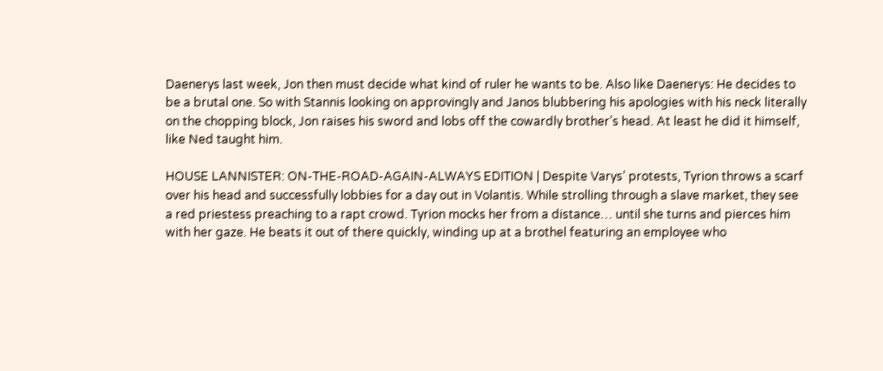Daenerys last week, Jon then must decide what kind of ruler he wants to be. Also like Daenerys: He decides to be a brutal one. So with Stannis looking on approvingly and Janos blubbering his apologies with his neck literally on the chopping block, Jon raises his sword and lobs off the cowardly brother’s head. At least he did it himself, like Ned taught him.

HOUSE LANNISTER: ON-THE-ROAD-AGAIN-ALWAYS EDITION | Despite Varys’ protests, Tyrion throws a scarf over his head and successfully lobbies for a day out in Volantis. While strolling through a slave market, they see a red priestess preaching to a rapt crowd. Tyrion mocks her from a distance… until she turns and pierces him with her gaze. He beats it out of there quickly, winding up at a brothel featuring an employee who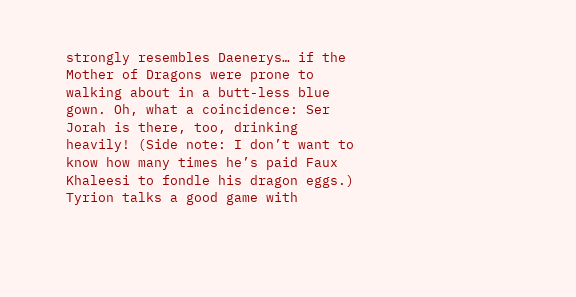strongly resembles Daenerys… if the Mother of Dragons were prone to walking about in a butt-less blue gown. Oh, what a coincidence: Ser Jorah is there, too, drinking heavily! (Side note: I don’t want to know how many times he’s paid Faux Khaleesi to fondle his dragon eggs.) Tyrion talks a good game with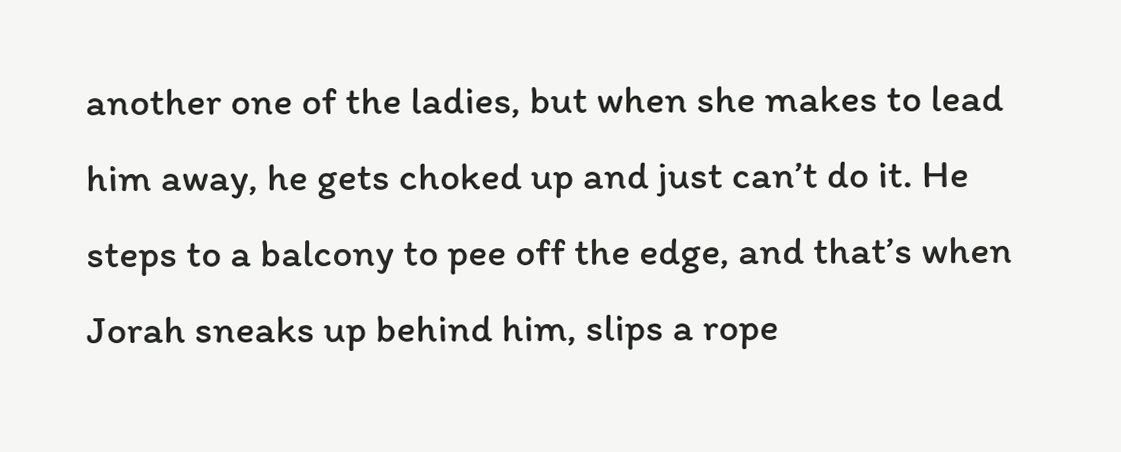another one of the ladies, but when she makes to lead him away, he gets choked up and just can’t do it. He steps to a balcony to pee off the edge, and that’s when Jorah sneaks up behind him, slips a rope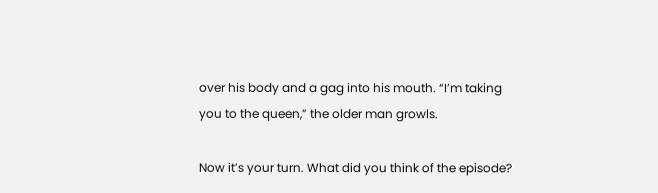over his body and a gag into his mouth. “I’m taking you to the queen,” the older man growls.

Now it’s your turn. What did you think of the episode?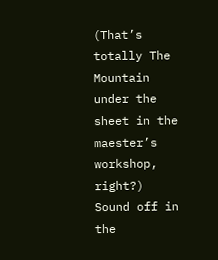(That’s totally The Mountain under the sheet in the maester’s workshop, right?) Sound off in the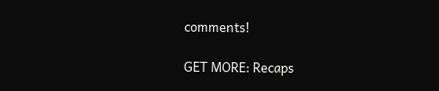comments!

GET MORE: Recaps